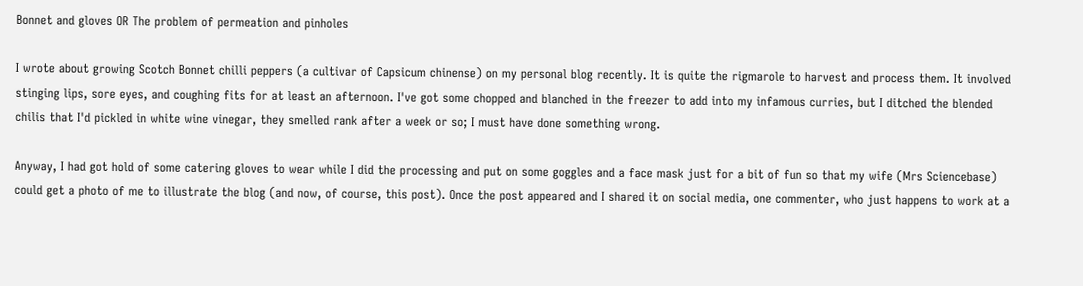Bonnet and gloves OR The problem of permeation and pinholes

I wrote about growing Scotch Bonnet chilli peppers (a cultivar of Capsicum chinense) on my personal blog recently. It is quite the rigmarole to harvest and process them. It involved stinging lips, sore eyes, and coughing fits for at least an afternoon. I've got some chopped and blanched in the freezer to add into my infamous curries, but I ditched the blended chilis that I'd pickled in white wine vinegar, they smelled rank after a week or so; I must have done something wrong.

Anyway, I had got hold of some catering gloves to wear while I did the processing and put on some goggles and a face mask just for a bit of fun so that my wife (Mrs Sciencebase) could get a photo of me to illustrate the blog (and now, of course, this post). Once the post appeared and I shared it on social media, one commenter, who just happens to work at a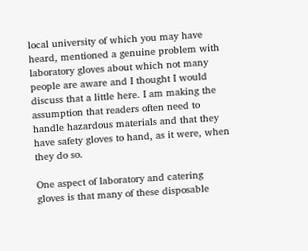local university of which you may have heard, mentioned a genuine problem with laboratory gloves about which not many people are aware and I thought I would discuss that a little here. I am making the assumption that readers often need to handle hazardous materials and that they have safety gloves to hand, as it were, when they do so.

One aspect of laboratory and catering gloves is that many of these disposable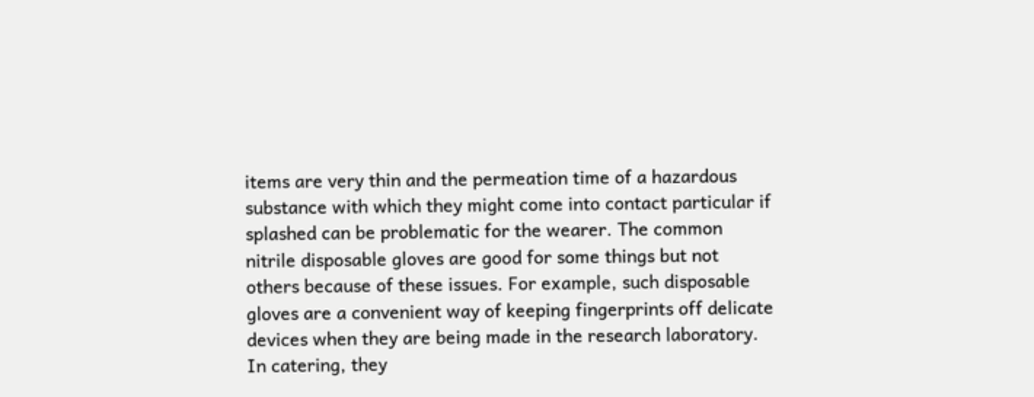items are very thin and the permeation time of a hazardous substance with which they might come into contact particular if splashed can be problematic for the wearer. The common nitrile disposable gloves are good for some things but not others because of these issues. For example, such disposable gloves are a convenient way of keeping fingerprints off delicate devices when they are being made in the research laboratory. In catering, they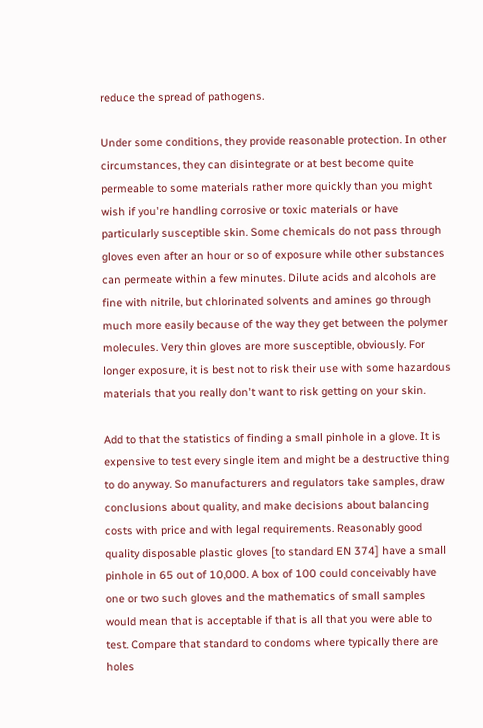reduce the spread of pathogens.

Under some conditions, they provide reasonable protection. In other circumstances, they can disintegrate or at best become quite permeable to some materials rather more quickly than you might wish if you're handling corrosive or toxic materials or have particularly susceptible skin. Some chemicals do not pass through gloves even after an hour or so of exposure while other substances can permeate within a few minutes. Dilute acids and alcohols are fine with nitrile, but chlorinated solvents and amines go through much more easily because of the way they get between the polymer molecules. Very thin gloves are more susceptible, obviously. For longer exposure, it is best not to risk their use with some hazardous materials that you really don't want to risk getting on your skin.

Add to that the statistics of finding a small pinhole in a glove. It is expensive to test every single item and might be a destructive thing to do anyway. So manufacturers and regulators take samples, draw conclusions about quality, and make decisions about balancing costs with price and with legal requirements. Reasonably good quality disposable plastic gloves [to standard EN 374] have a small pinhole in 65 out of 10,000. A box of 100 could conceivably have one or two such gloves and the mathematics of small samples would mean that is acceptable if that is all that you were able to test. Compare that standard to condoms where typically there are holes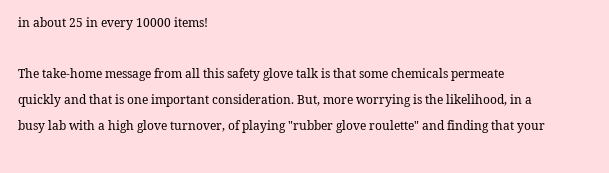in about 25 in every 10000 items!

The take-home message from all this safety glove talk is that some chemicals permeate quickly and that is one important consideration. But, more worrying is the likelihood, in a busy lab with a high glove turnover, of playing "rubber glove roulette" and finding that your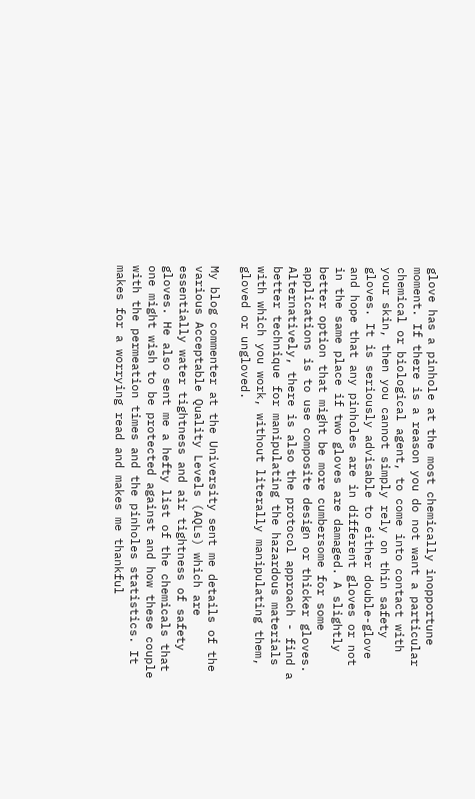glove has a pinhole at the most chemically inopportune moment. If there is a reason you do not want a particular chemical or biological agent, to come into contact with your skin, then you cannot simply rely on thin safety gloves. It is seriously advisable to either double-glove and hope that any pinholes are in different gloves or not in the same place if two gloves are damaged. A slightly better option that might be more cumbersome for some applications is to use composite design or thicker gloves. Alternatively, there is also the protocol approach - find a better technique for manipulating the hazardous materials with which you work, without literally manipulating them, gloved or ungloved.

My blog commenter at the University sent me details of the various Acceptable Quality Levels (AQLs) which are essentially water tightness and air tightness of safety gloves. He also sent me a hefty list of the chemicals that one might wish to be protected against and how these couple with the permeation times and the pinholes statistics. It makes for a worrying read and makes me thankful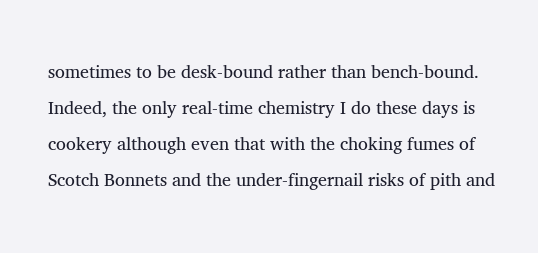sometimes to be desk-bound rather than bench-bound. Indeed, the only real-time chemistry I do these days is cookery although even that with the choking fumes of Scotch Bonnets and the under-fingernail risks of pith and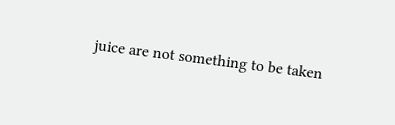juice are not something to be taken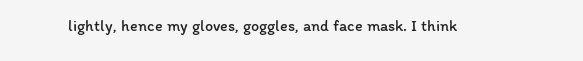lightly, hence my gloves, goggles, and face mask. I think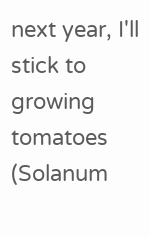next year, I'll stick to growing tomatoes (Solanum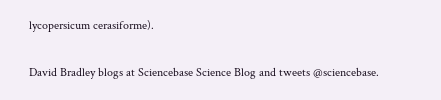lycopersicum cerasiforme).

David Bradley blogs at Sciencebase Science Blog and tweets @sciencebase.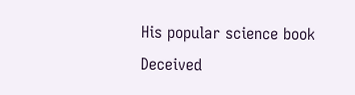His popular science book Deceived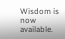Wisdom is now available.